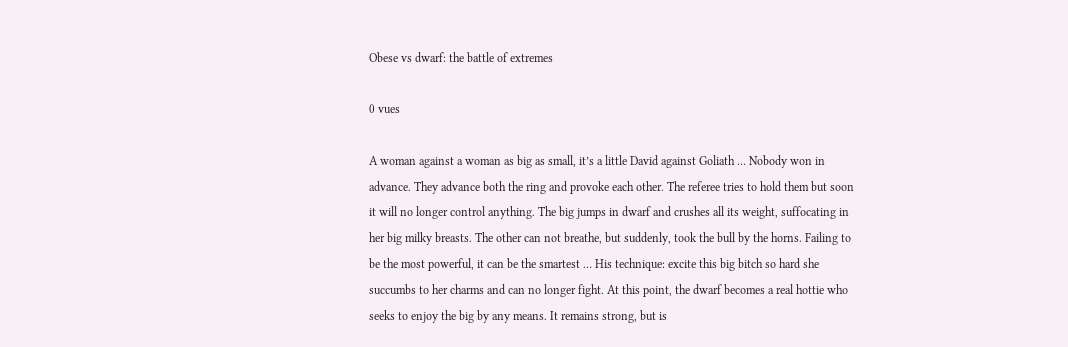Obese vs dwarf: the battle of extremes

0 vues

A woman against a woman as big as small, it’s a little David against Goliath … Nobody won in advance. They advance both the ring and provoke each other. The referee tries to hold them but soon it will no longer control anything. The big jumps in dwarf and crushes all its weight, suffocating in her big milky breasts. The other can not breathe, but suddenly, took the bull by the horns. Failing to be the most powerful, it can be the smartest … His technique: excite this big bitch so hard she succumbs to her charms and can no longer fight. At this point, the dwarf becomes a real hottie who seeks to enjoy the big by any means. It remains strong, but is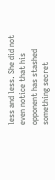less and less. She did not even notice that his opponent has stashed something secret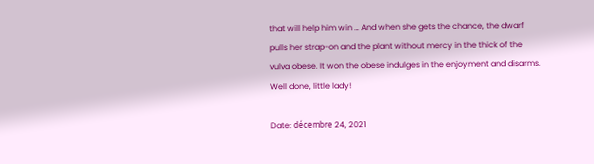that will help him win … And when she gets the chance, the dwarf pulls her strap-on and the plant without mercy in the thick of the vulva obese. It won the obese indulges in the enjoyment and disarms. Well done, little lady!

Date: décembre 24, 2021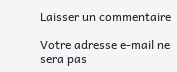Laisser un commentaire

Votre adresse e-mail ne sera pas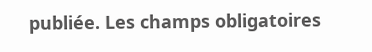publiée. Les champs obligatoires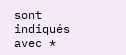sont indiqués avec *